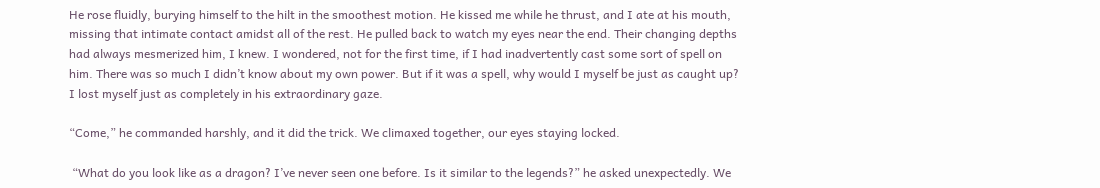He rose fluidly, burying himself to the hilt in the smoothest motion. He kissed me while he thrust, and I ate at his mouth, missing that intimate contact amidst all of the rest. He pulled back to watch my eyes near the end. Their changing depths had always mesmerized him, I knew. I wondered, not for the first time, if I had inadvertently cast some sort of spell on him. There was so much I didn’t know about my own power. But if it was a spell, why would I myself be just as caught up? I lost myself just as completely in his extraordinary gaze.

“Come,” he commanded harshly, and it did the trick. We climaxed together, our eyes staying locked.

 “What do you look like as a dragon? I’ve never seen one before. Is it similar to the legends?” he asked unexpectedly. We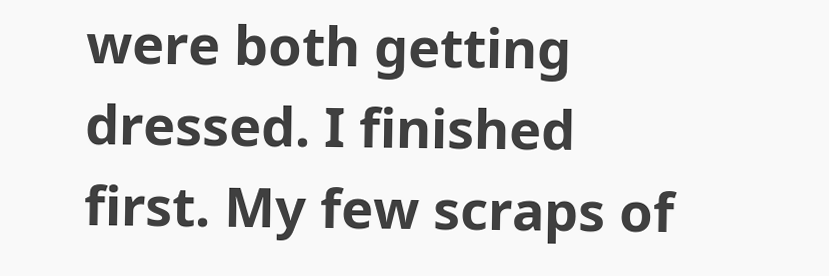were both getting dressed. I finished first. My few scraps of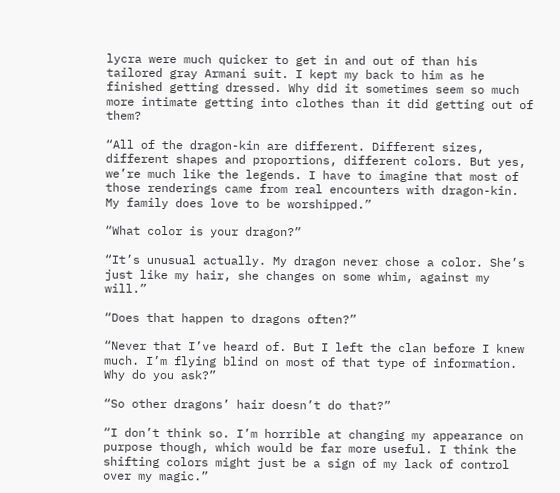lycra were much quicker to get in and out of than his tailored gray Armani suit. I kept my back to him as he finished getting dressed. Why did it sometimes seem so much more intimate getting into clothes than it did getting out of them?

“All of the dragon-kin are different. Different sizes, different shapes and proportions, different colors. But yes, we’re much like the legends. I have to imagine that most of those renderings came from real encounters with dragon-kin. My family does love to be worshipped.”

“What color is your dragon?”

“It’s unusual actually. My dragon never chose a color. She’s just like my hair, she changes on some whim, against my will.”

“Does that happen to dragons often?”

“Never that I’ve heard of. But I left the clan before I knew much. I’m flying blind on most of that type of information. Why do you ask?”

“So other dragons’ hair doesn’t do that?”

“I don’t think so. I’m horrible at changing my appearance on purpose though, which would be far more useful. I think the shifting colors might just be a sign of my lack of control over my magic.”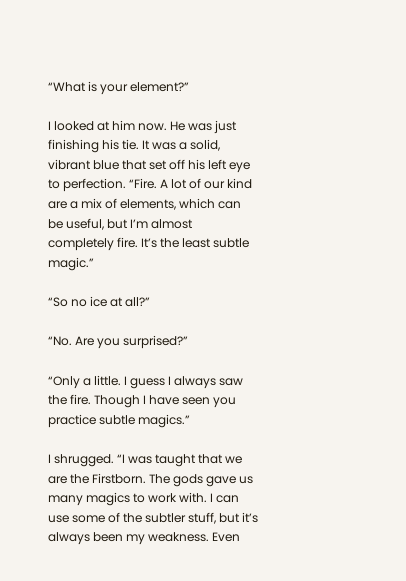“What is your element?”

I looked at him now. He was just finishing his tie. It was a solid, vibrant blue that set off his left eye to perfection. “Fire. A lot of our kind are a mix of elements, which can be useful, but I’m almost completely fire. It’s the least subtle magic.”

“So no ice at all?”

“No. Are you surprised?”

“Only a little. I guess I always saw the fire. Though I have seen you practice subtle magics.”

I shrugged. “I was taught that we are the Firstborn. The gods gave us many magics to work with. I can use some of the subtler stuff, but it’s always been my weakness. Even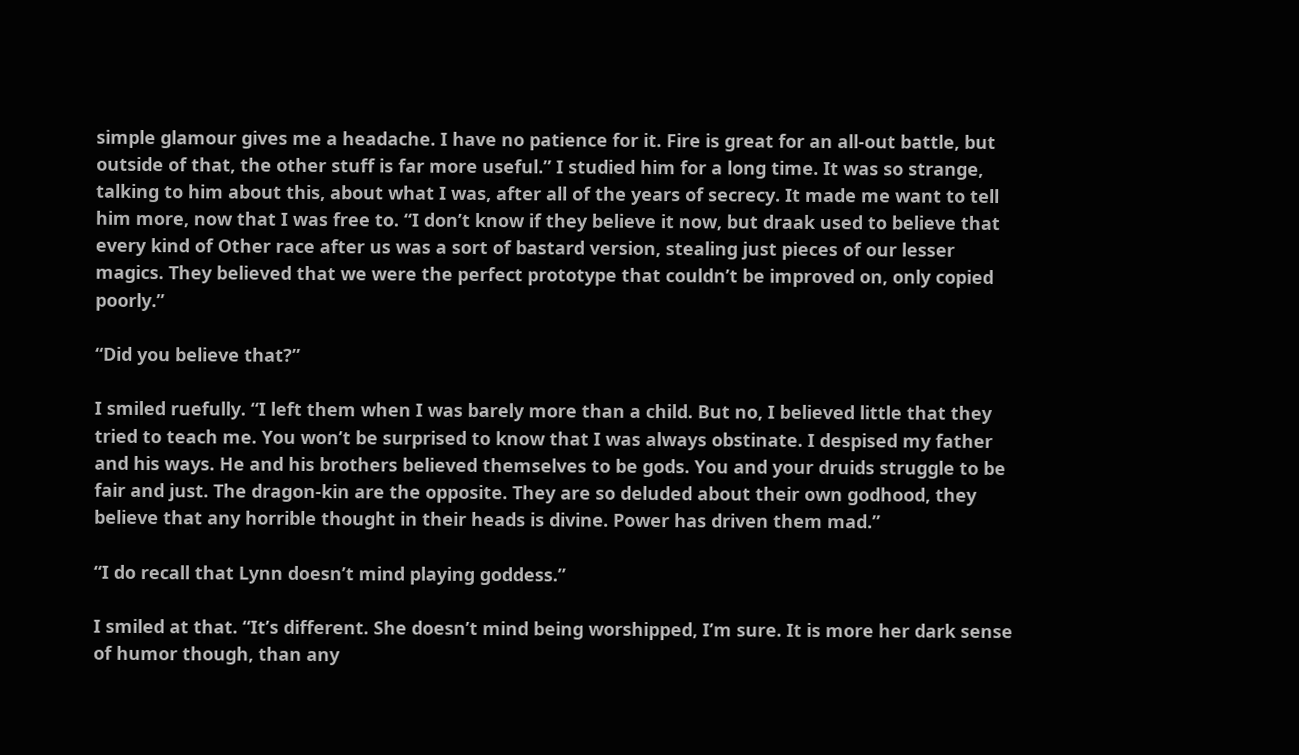simple glamour gives me a headache. I have no patience for it. Fire is great for an all-out battle, but outside of that, the other stuff is far more useful.” I studied him for a long time. It was so strange, talking to him about this, about what I was, after all of the years of secrecy. It made me want to tell him more, now that I was free to. “I don’t know if they believe it now, but draak used to believe that every kind of Other race after us was a sort of bastard version, stealing just pieces of our lesser magics. They believed that we were the perfect prototype that couldn’t be improved on, only copied poorly.”

“Did you believe that?”

I smiled ruefully. “I left them when I was barely more than a child. But no, I believed little that they tried to teach me. You won’t be surprised to know that I was always obstinate. I despised my father and his ways. He and his brothers believed themselves to be gods. You and your druids struggle to be fair and just. The dragon-kin are the opposite. They are so deluded about their own godhood, they believe that any horrible thought in their heads is divine. Power has driven them mad.”

“I do recall that Lynn doesn’t mind playing goddess.”

I smiled at that. “It’s different. She doesn’t mind being worshipped, I’m sure. It is more her dark sense of humor though, than any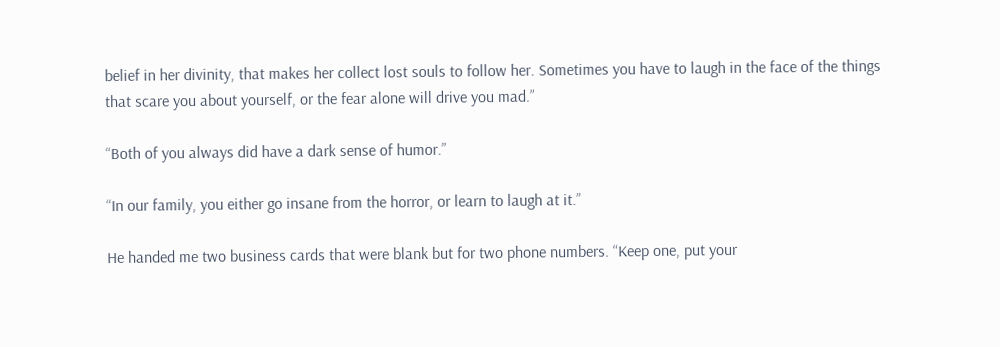belief in her divinity, that makes her collect lost souls to follow her. Sometimes you have to laugh in the face of the things that scare you about yourself, or the fear alone will drive you mad.”

“Both of you always did have a dark sense of humor.”

“In our family, you either go insane from the horror, or learn to laugh at it.”

He handed me two business cards that were blank but for two phone numbers. “Keep one, put your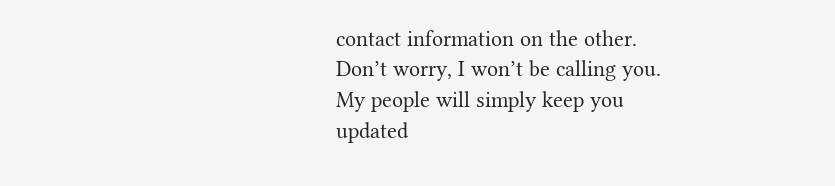contact information on the other. Don’t worry, I won’t be calling you. My people will simply keep you updated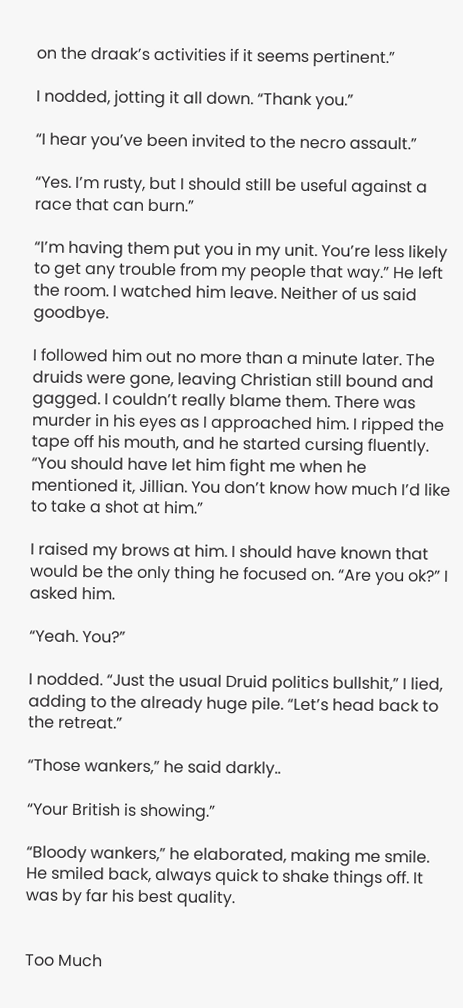on the draak’s activities if it seems pertinent.”

I nodded, jotting it all down. “Thank you.”

“I hear you’ve been invited to the necro assault.”

“Yes. I’m rusty, but I should still be useful against a race that can burn.”

“I’m having them put you in my unit. You’re less likely to get any trouble from my people that way.” He left the room. I watched him leave. Neither of us said goodbye.

I followed him out no more than a minute later. The druids were gone, leaving Christian still bound and gagged. I couldn’t really blame them. There was murder in his eyes as I approached him. I ripped the tape off his mouth, and he started cursing fluently. “You should have let him fight me when he mentioned it, Jillian. You don’t know how much I’d like to take a shot at him.”

I raised my brows at him. I should have known that would be the only thing he focused on. “Are you ok?” I asked him.

“Yeah. You?”

I nodded. “Just the usual Druid politics bullshit,” I lied, adding to the already huge pile. “Let’s head back to the retreat.”

“Those wankers,” he said darkly..

“Your British is showing.”

“Bloody wankers,” he elaborated, making me smile. He smiled back, always quick to shake things off. It was by far his best quality.


Too Much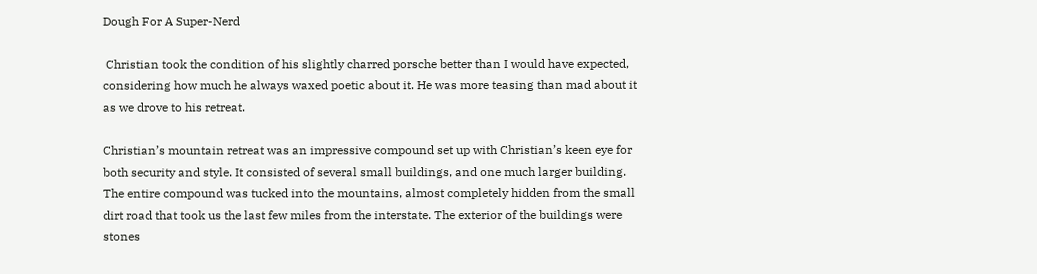Dough For A Super-Nerd

 Christian took the condition of his slightly charred porsche better than I would have expected, considering how much he always waxed poetic about it. He was more teasing than mad about it as we drove to his retreat.

Christian’s mountain retreat was an impressive compound set up with Christian’s keen eye for both security and style. It consisted of several small buildings, and one much larger building. The entire compound was tucked into the mountains, almost completely hidden from the small dirt road that took us the last few miles from the interstate. The exterior of the buildings were stones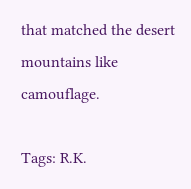that matched the desert mountains like camouflage.

Tags: R.K.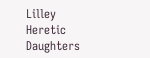Lilley Heretic Daughters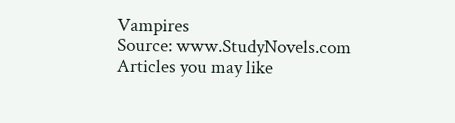Vampires
Source: www.StudyNovels.com
Articles you may like